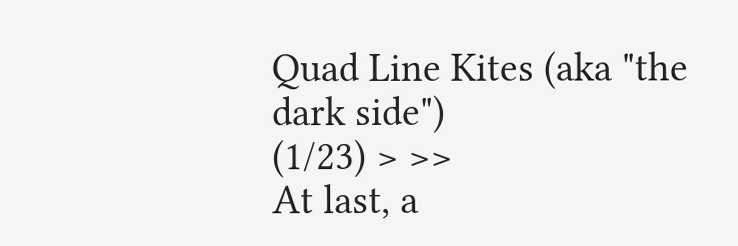Quad Line Kites (aka "the dark side")
(1/23) > >>
At last, a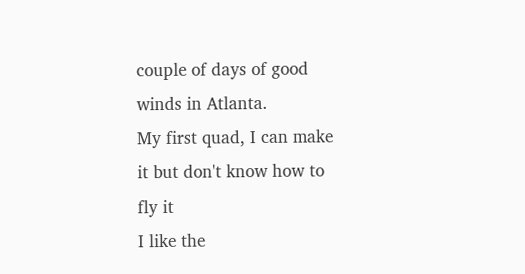couple of days of good winds in Atlanta.
My first quad, I can make it but don't know how to fly it
I like the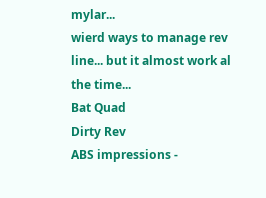mylar...
wierd ways to manage rev line... but it almost work al the time...
Bat Quad
Dirty Rev
ABS impressions -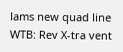lams new quad line
WTB: Rev X-tra vent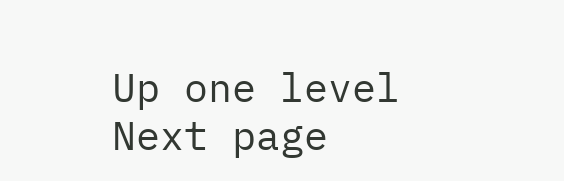Up one level
Next page